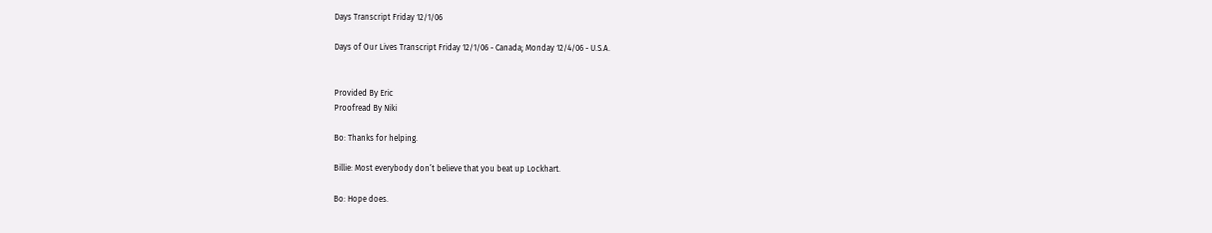Days Transcript Friday 12/1/06

Days of Our Lives Transcript Friday 12/1/06 - Canada; Monday 12/4/06 - U.S.A.


Provided By Eric
Proofread By Niki

Bo: Thanks for helping.

Billie: Most everybody don’t believe that you beat up Lockhart.

Bo: Hope does.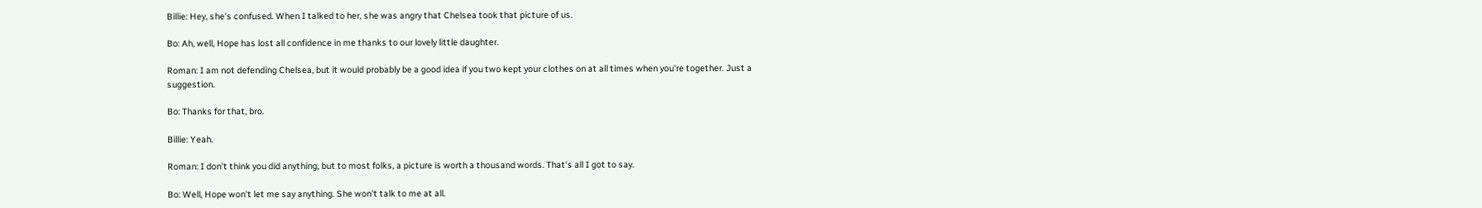Billie: Hey, she's confused. When I talked to her, she was angry that Chelsea took that picture of us.

Bo: Ah, well, Hope has lost all confidence in me thanks to our lovely little daughter.

Roman: I am not defending Chelsea, but it would probably be a good idea if you two kept your clothes on at all times when you're together. Just a suggestion.

Bo: Thanks for that, bro.

Billie: Yeah.

Roman: I don't think you did anything, but to most folks, a picture is worth a thousand words. That's all I got to say.

Bo: Well, Hope won't let me say anything. She won't talk to me at all.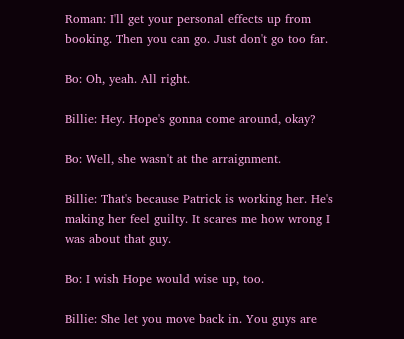Roman: I'll get your personal effects up from booking. Then you can go. Just don't go too far.

Bo: Oh, yeah. All right.

Billie: Hey. Hope's gonna come around, okay?

Bo: Well, she wasn't at the arraignment.

Billie: That's because Patrick is working her. He's making her feel guilty. It scares me how wrong I was about that guy.

Bo: I wish Hope would wise up, too.

Billie: She let you move back in. You guys are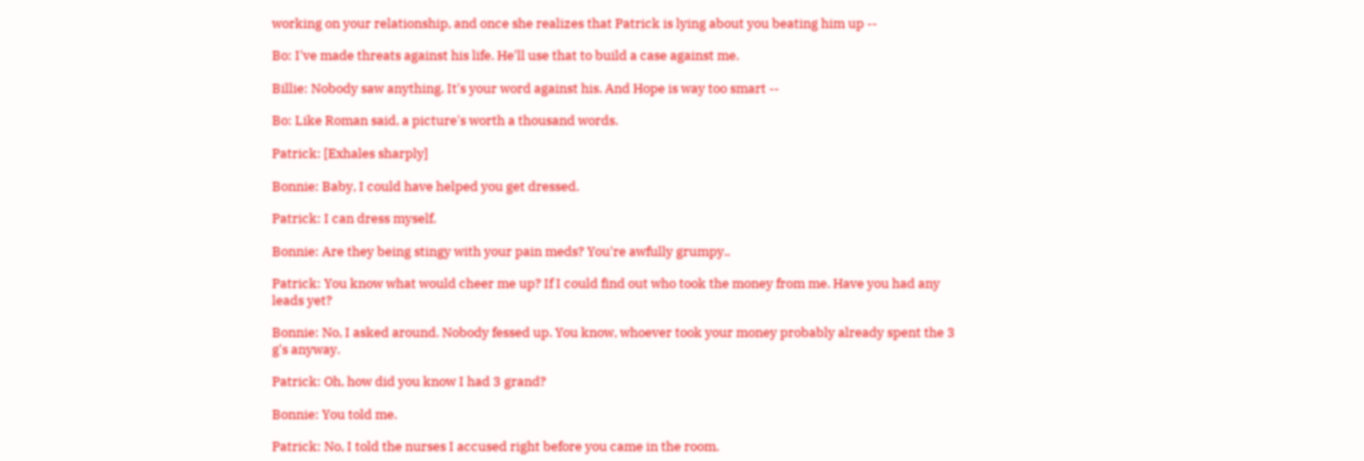working on your relationship, and once she realizes that Patrick is lying about you beating him up --

Bo: I've made threats against his life. He'll use that to build a case against me.

Billie: Nobody saw anything. It's your word against his. And Hope is way too smart --

Bo: Like Roman said, a picture's worth a thousand words.

Patrick: [Exhales sharply]

Bonnie: Baby, I could have helped you get dressed.

Patrick: I can dress myself.

Bonnie: Are they being stingy with your pain meds? You're awfully grumpy..

Patrick: You know what would cheer me up? If I could find out who took the money from me. Have you had any leads yet?

Bonnie: No, I asked around. Nobody fessed up. You know, whoever took your money probably already spent the 3 g's anyway.

Patrick: Oh, how did you know I had 3 grand?

Bonnie: You told me.

Patrick: No, I told the nurses I accused right before you came in the room.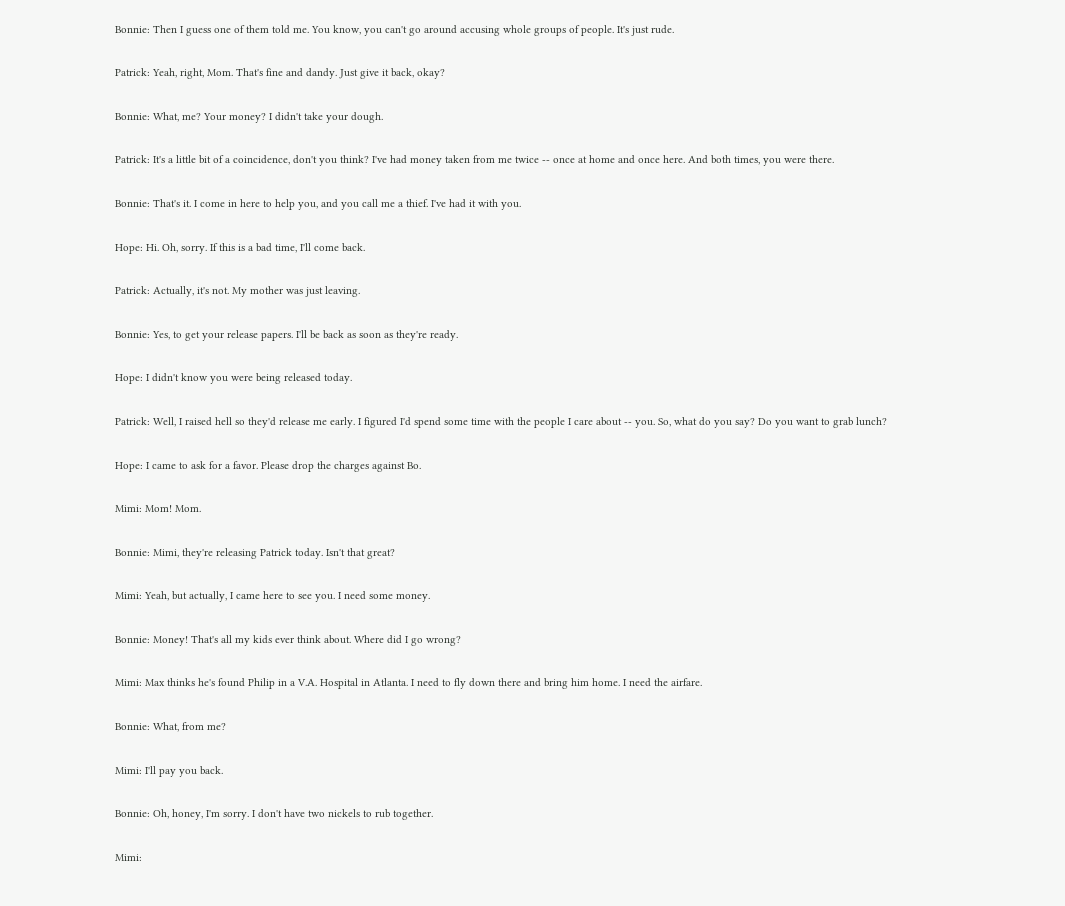Bonnie: Then I guess one of them told me. You know, you can't go around accusing whole groups of people. It's just rude.

Patrick: Yeah, right, Mom. That's fine and dandy. Just give it back, okay?

Bonnie: What, me? Your money? I didn't take your dough.

Patrick: It's a little bit of a coincidence, don't you think? I've had money taken from me twice -- once at home and once here. And both times, you were there.

Bonnie: That's it. I come in here to help you, and you call me a thief. I've had it with you.

Hope: Hi. Oh, sorry. If this is a bad time, I'll come back.

Patrick: Actually, it's not. My mother was just leaving.

Bonnie: Yes, to get your release papers. I'll be back as soon as they're ready.

Hope: I didn't know you were being released today.

Patrick: Well, I raised hell so they'd release me early. I figured I'd spend some time with the people I care about -- you. So, what do you say? Do you want to grab lunch?

Hope: I came to ask for a favor. Please drop the charges against Bo.

Mimi: Mom! Mom.

Bonnie: Mimi, they're releasing Patrick today. Isn't that great?

Mimi: Yeah, but actually, I came here to see you. I need some money.

Bonnie: Money! That's all my kids ever think about. Where did I go wrong?

Mimi: Max thinks he's found Philip in a V.A. Hospital in Atlanta. I need to fly down there and bring him home. I need the airfare.

Bonnie: What, from me?

Mimi: I'll pay you back.

Bonnie: Oh, honey, I'm sorry. I don't have two nickels to rub together.

Mimi: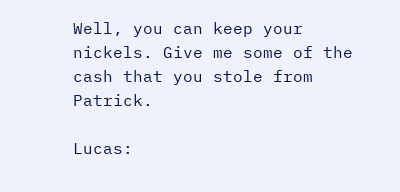Well, you can keep your nickels. Give me some of the cash that you stole from Patrick.

Lucas: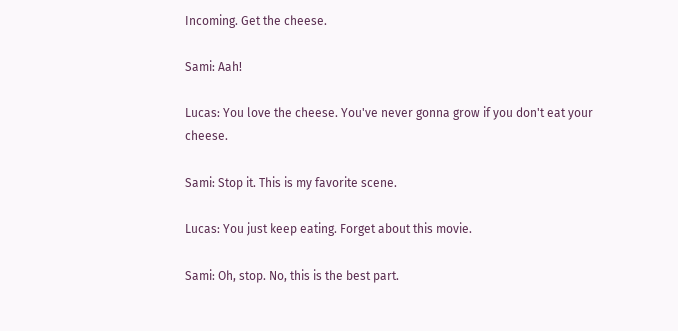Incoming. Get the cheese.

Sami: Aah!

Lucas: You love the cheese. You've never gonna grow if you don't eat your cheese.

Sami: Stop it. This is my favorite scene.

Lucas: You just keep eating. Forget about this movie.

Sami: Oh, stop. No, this is the best part.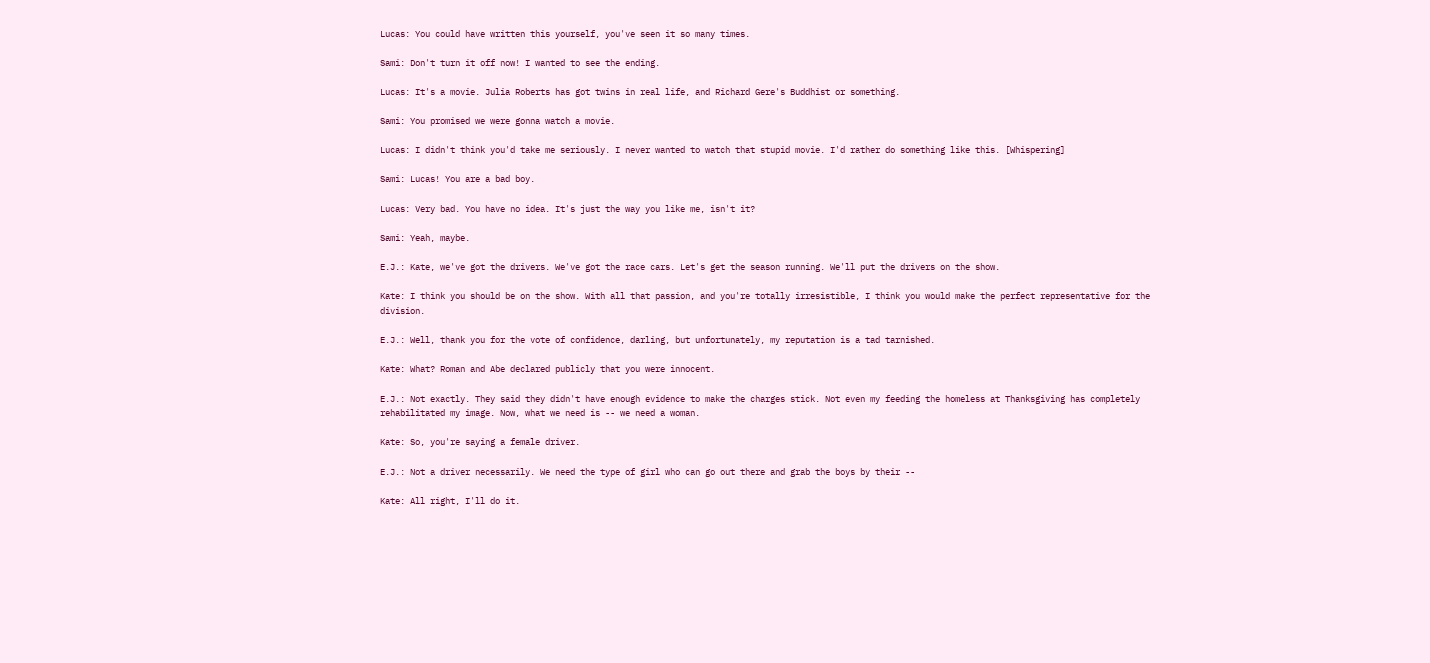Lucas: You could have written this yourself, you've seen it so many times.

Sami: Don't turn it off now! I wanted to see the ending.

Lucas: It's a movie. Julia Roberts has got twins in real life, and Richard Gere's Buddhist or something.

Sami: You promised we were gonna watch a movie.

Lucas: I didn't think you'd take me seriously. I never wanted to watch that stupid movie. I'd rather do something like this. [Whispering]

Sami: Lucas! You are a bad boy.

Lucas: Very bad. You have no idea. It's just the way you like me, isn't it?

Sami: Yeah, maybe.

E.J.: Kate, we've got the drivers. We've got the race cars. Let's get the season running. We'll put the drivers on the show.

Kate: I think you should be on the show. With all that passion, and you're totally irresistible, I think you would make the perfect representative for the division.

E.J.: Well, thank you for the vote of confidence, darling, but unfortunately, my reputation is a tad tarnished.

Kate: What? Roman and Abe declared publicly that you were innocent.

E.J.: Not exactly. They said they didn't have enough evidence to make the charges stick. Not even my feeding the homeless at Thanksgiving has completely rehabilitated my image. Now, what we need is -- we need a woman.

Kate: So, you're saying a female driver.

E.J.: Not a driver necessarily. We need the type of girl who can go out there and grab the boys by their --

Kate: All right, I'll do it.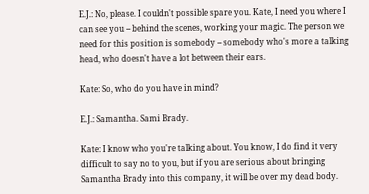E.J.: No, please. I couldn't possible spare you. Kate, I need you where I can see you -- behind the scenes, working your magic. The person we need for this position is somebody -- somebody who's more a talking head, who doesn't have a lot between their ears.

Kate: So, who do you have in mind?

E.J.: Samantha. Sami Brady.

Kate: I know who you're talking about. You know, I do find it very difficult to say no to you, but if you are serious about bringing Samantha Brady into this company, it will be over my dead body.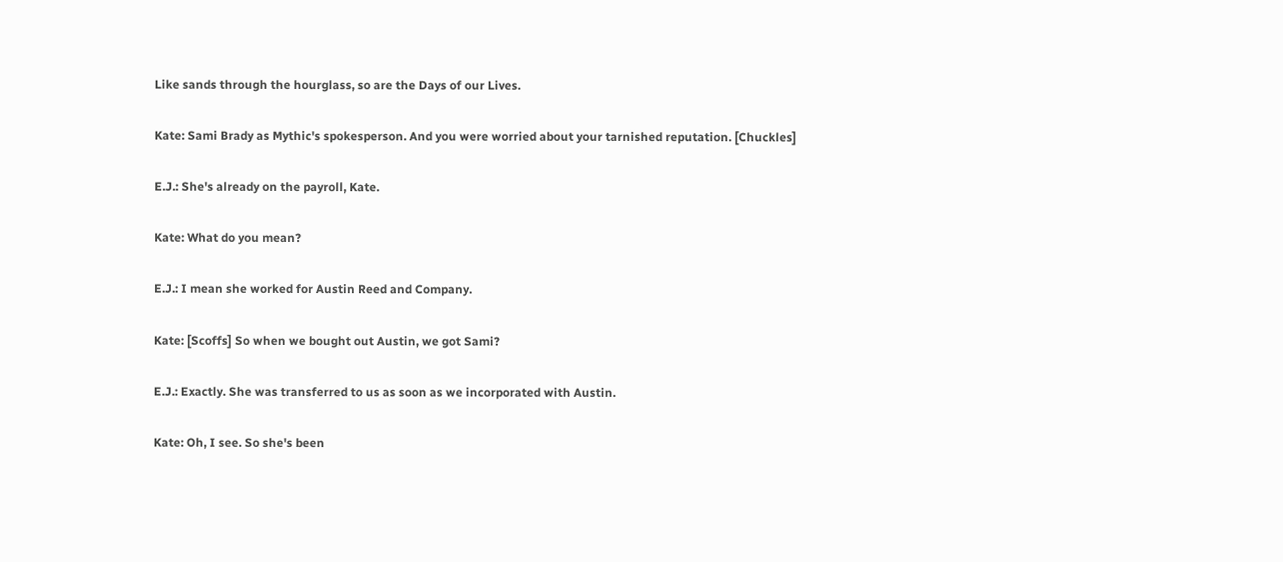Like sands through the hourglass, so are the Days of our Lives.

Kate: Sami Brady as Mythic's spokesperson. And you were worried about your tarnished reputation. [Chuckles]

E.J.: She's already on the payroll, Kate.

Kate: What do you mean?

E.J.: I mean she worked for Austin Reed and Company.

Kate: [Scoffs] So when we bought out Austin, we got Sami?

E.J.: Exactly. She was transferred to us as soon as we incorporated with Austin.

Kate: Oh, I see. So she's been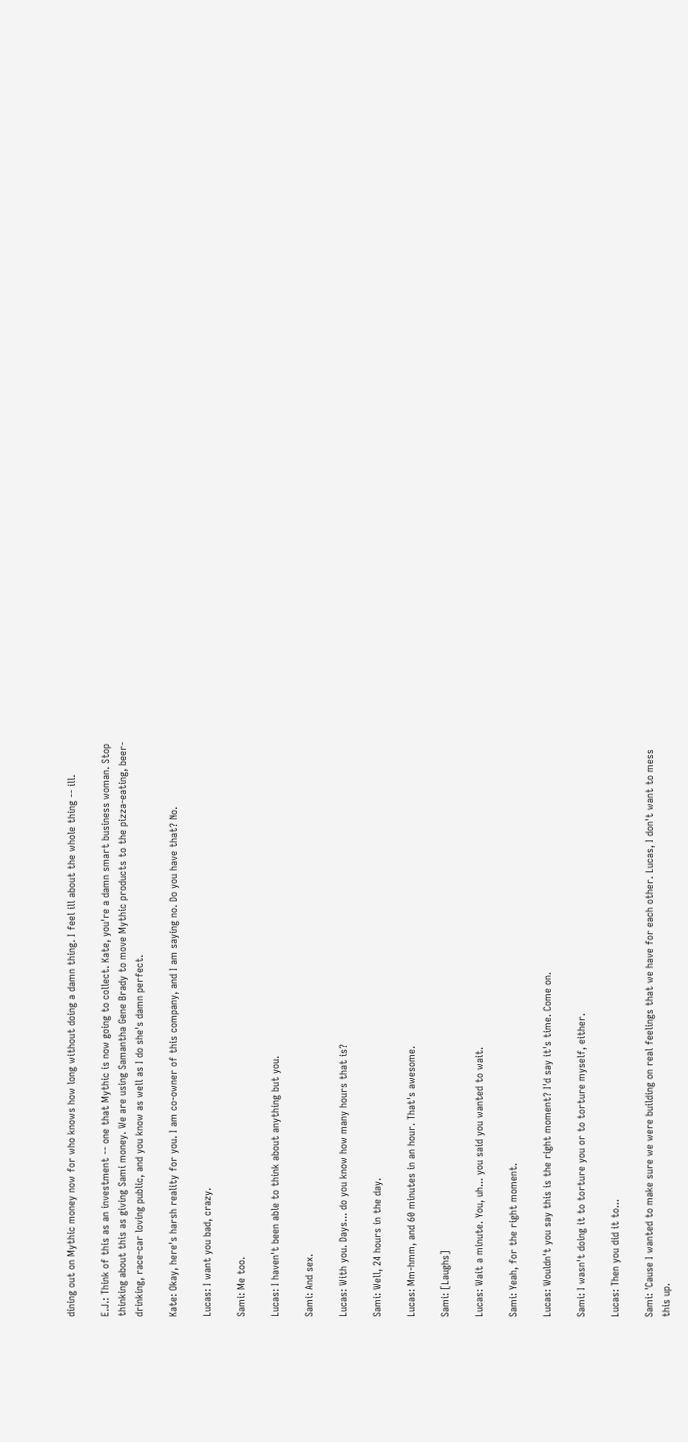dining out on Mythic money now for who knows how long without doing a damn thing. I feel ill about the whole thing -- ill.

E.J.: Think of this as an investment -- one that Mythic is now going to collect. Kate, you're a damn smart business woman. Stop thinking about this as giving Sami money. We are using Samantha Gene Brady to move Mythic products to the pizza-eating, beer-drinking, race-car loving public, and you know as well as I do she's damn perfect.

Kate: Okay, here's harsh reality for you. I am co-owner of this company, and I am saying no. Do you have that? No.

Lucas: I want you bad, crazy.

Sami: Me too.

Lucas: I haven't been able to think about anything but you.

Sami: And sex.

Lucas: With you. Days... do you know how many hours that is?

Sami: Well, 24 hours in the day.

Lucas: Mm-hmm, and 60 minutes in an hour. That's awesome.

Sami: [Laughs]

Lucas: Wait a minute. You, uh... you said you wanted to wait.

Sami: Yeah, for the right moment.

Lucas: Wouldn't you say this is the right moment? I'd say it's time. Come on.

Sami: I wasn't doing it to torture you or to torture myself, either.

Lucas: Then you did it to...

Sami: 'Cause I wanted to make sure we were building on real feelings that we have for each other. Lucas, I don't want to mess this up.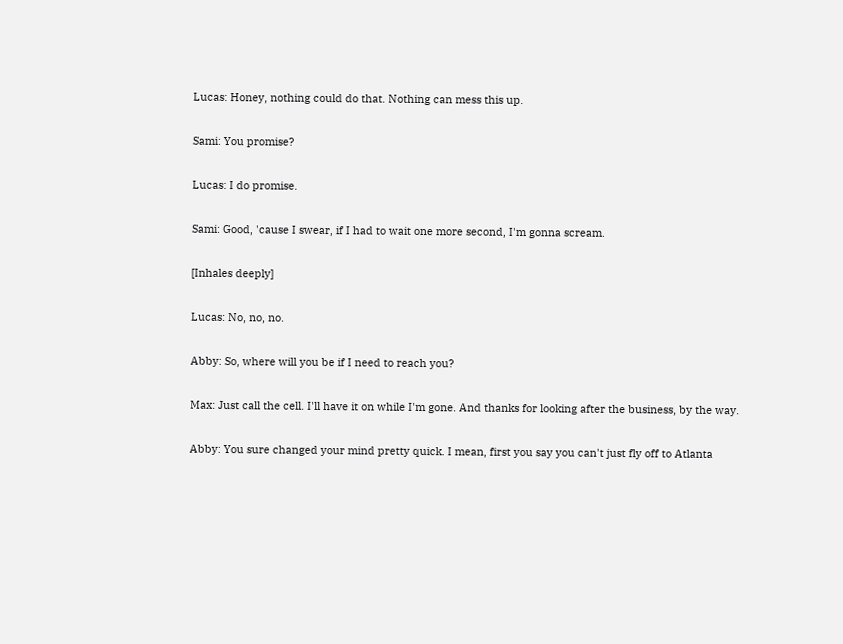Lucas: Honey, nothing could do that. Nothing can mess this up.

Sami: You promise?

Lucas: I do promise.

Sami: Good, 'cause I swear, if I had to wait one more second, I'm gonna scream.

[Inhales deeply]

Lucas: No, no, no.

Abby: So, where will you be if I need to reach you?

Max: Just call the cell. I'll have it on while I'm gone. And thanks for looking after the business, by the way.

Abby: You sure changed your mind pretty quick. I mean, first you say you can't just fly off to Atlanta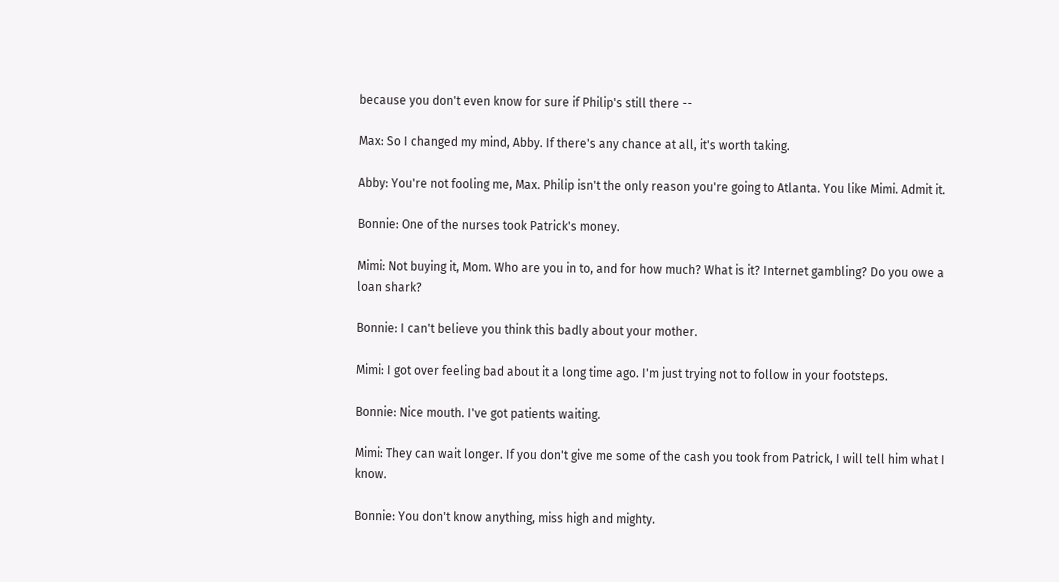because you don't even know for sure if Philip's still there --

Max: So I changed my mind, Abby. If there's any chance at all, it's worth taking.

Abby: You're not fooling me, Max. Philip isn't the only reason you're going to Atlanta. You like Mimi. Admit it.

Bonnie: One of the nurses took Patrick's money.

Mimi: Not buying it, Mom. Who are you in to, and for how much? What is it? Internet gambling? Do you owe a loan shark?

Bonnie: I can't believe you think this badly about your mother.

Mimi: I got over feeling bad about it a long time ago. I'm just trying not to follow in your footsteps.

Bonnie: Nice mouth. I've got patients waiting.

Mimi: They can wait longer. If you don't give me some of the cash you took from Patrick, I will tell him what I know.

Bonnie: You don't know anything, miss high and mighty.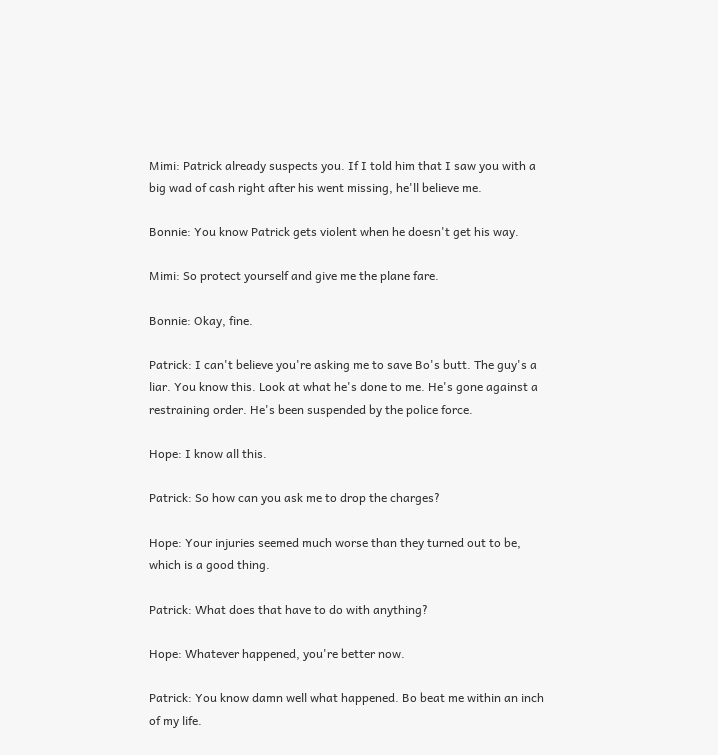Mimi: Patrick already suspects you. If I told him that I saw you with a big wad of cash right after his went missing, he'll believe me.

Bonnie: You know Patrick gets violent when he doesn't get his way.

Mimi: So protect yourself and give me the plane fare.

Bonnie: Okay, fine.

Patrick: I can't believe you're asking me to save Bo's butt. The guy's a liar. You know this. Look at what he's done to me. He's gone against a restraining order. He's been suspended by the police force.

Hope: I know all this.

Patrick: So how can you ask me to drop the charges?

Hope: Your injuries seemed much worse than they turned out to be, which is a good thing.

Patrick: What does that have to do with anything?

Hope: Whatever happened, you're better now.

Patrick: You know damn well what happened. Bo beat me within an inch of my life.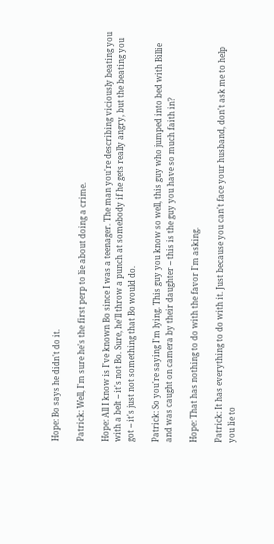Hope: Bo says he didn't do it.

Patrick: Well, I'm sure he's the first perp to lie about doing a crime.

Hope: All I know is I've known Bo since I was a teenager. The man you're describing viciously beating you with a belt -- it's not Bo. Sure, he'll throw a punch at somebody if he gets really angry, but the beating you got -- it's just not something that Bo would do.

Patrick: So you're saying I'm lying. This guy you know so well, this guy who jumped into bed with Billie and was caught on camera by their daughter -- this is the guy you have so much faith in?

Hope: That has nothing to do with the favor I'm asking.

Patrick: It has everything to do with it. Just because you can't face your husband, don't ask me to help you lie to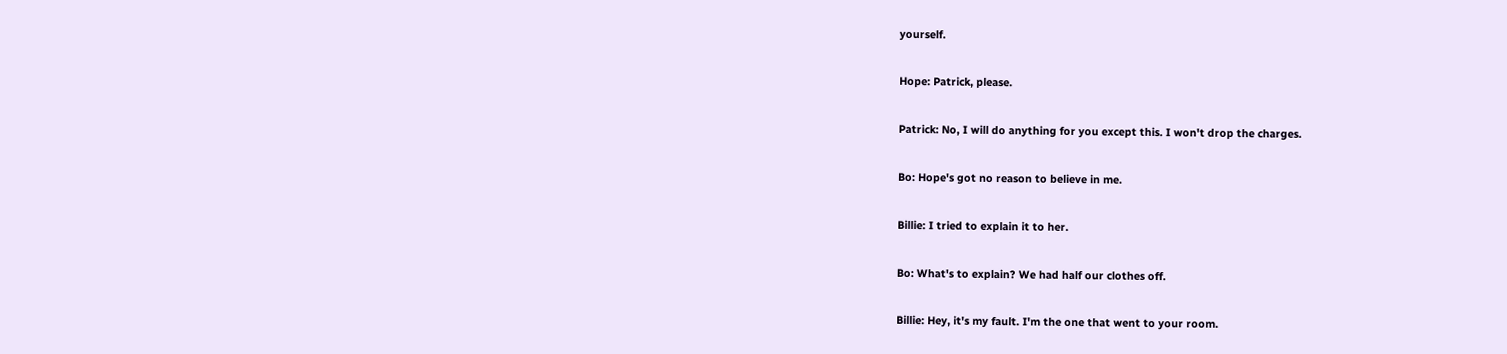yourself.

Hope: Patrick, please.

Patrick: No, I will do anything for you except this. I won't drop the charges.

Bo: Hope's got no reason to believe in me.

Billie: I tried to explain it to her.

Bo: What's to explain? We had half our clothes off.

Billie: Hey, it's my fault. I'm the one that went to your room.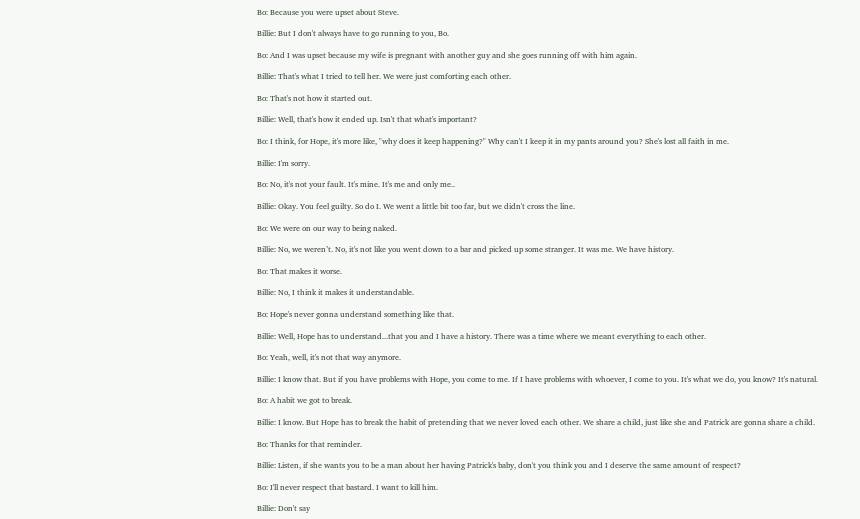Bo: Because you were upset about Steve.

Billie: But I don't always have to go running to you, Bo.

Bo: And I was upset because my wife is pregnant with another guy and she goes running off with him again.

Billie: That's what I tried to tell her. We were just comforting each other.

Bo: That's not how it started out.

Billie: Well, that's how it ended up. Isn't that what's important?

Bo: I think, for Hope, it's more like, "why does it keep happening?" Why can't I keep it in my pants around you? She's lost all faith in me.

Billie: I'm sorry.

Bo: No, it's not your fault. It's mine. It's me and only me..

Billie: Okay. You feel guilty. So do I. We went a little bit too far, but we didn't cross the line.

Bo: We were on our way to being naked.

Billie: No, we weren’t. No, it's not like you went down to a bar and picked up some stranger. It was me. We have history.

Bo: That makes it worse.

Billie: No, I think it makes it understandable.

Bo: Hope's never gonna understand something like that.

Billie: Well, Hope has to understand...that you and I have a history. There was a time where we meant everything to each other.

Bo: Yeah, well, it's not that way anymore.

Billie: I know that. But if you have problems with Hope, you come to me. If I have problems with whoever, I come to you. It's what we do, you know? It's natural.

Bo: A habit we got to break.

Billie: I know. But Hope has to break the habit of pretending that we never loved each other. We share a child, just like she and Patrick are gonna share a child.

Bo: Thanks for that reminder.

Billie: Listen, if she wants you to be a man about her having Patrick's baby, don't you think you and I deserve the same amount of respect?

Bo: I'll never respect that bastard. I want to kill him.

Billie: Don't say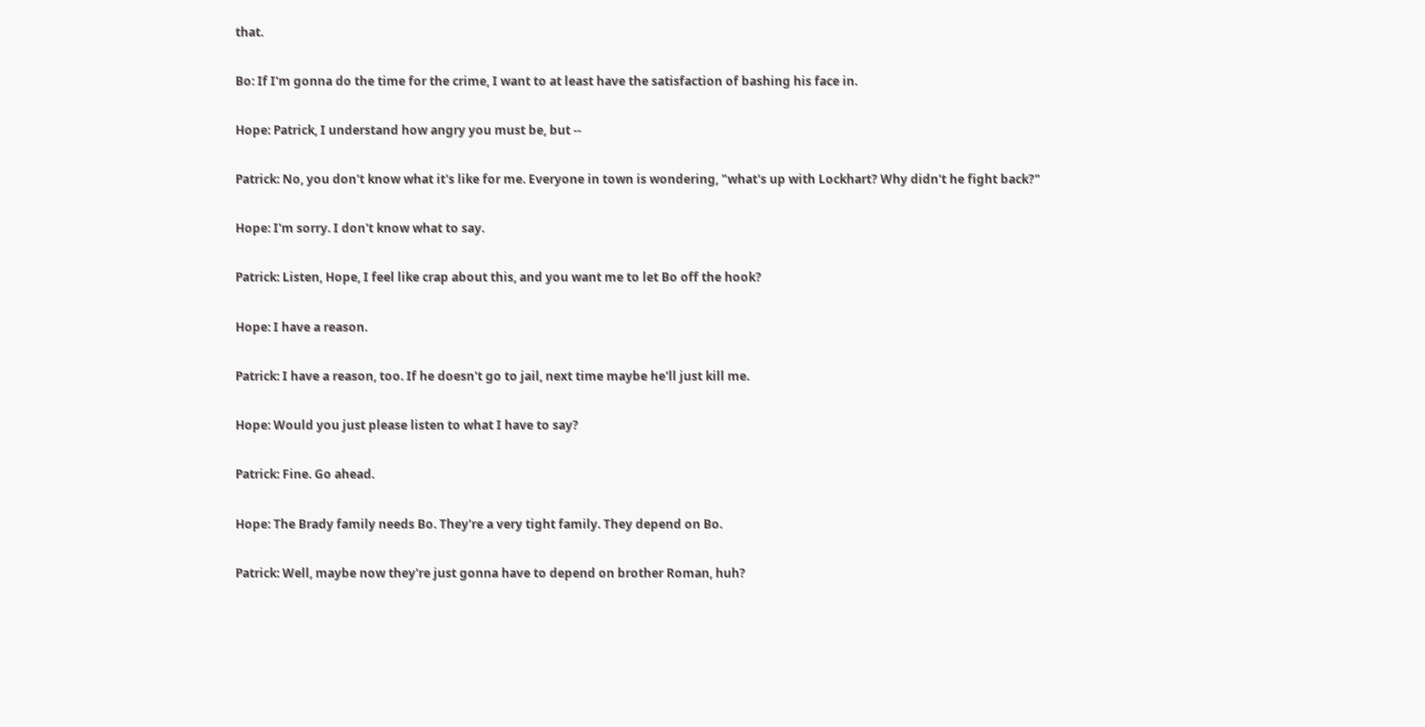that.

Bo: If I'm gonna do the time for the crime, I want to at least have the satisfaction of bashing his face in.

Hope: Patrick, I understand how angry you must be, but --

Patrick: No, you don't know what it's like for me. Everyone in town is wondering, "what's up with Lockhart? Why didn't he fight back?"

Hope: I'm sorry. I don't know what to say.

Patrick: Listen, Hope, I feel like crap about this, and you want me to let Bo off the hook?

Hope: I have a reason.

Patrick: I have a reason, too. If he doesn't go to jail, next time maybe he'll just kill me.

Hope: Would you just please listen to what I have to say?

Patrick: Fine. Go ahead.

Hope: The Brady family needs Bo. They're a very tight family. They depend on Bo.

Patrick: Well, maybe now they're just gonna have to depend on brother Roman, huh?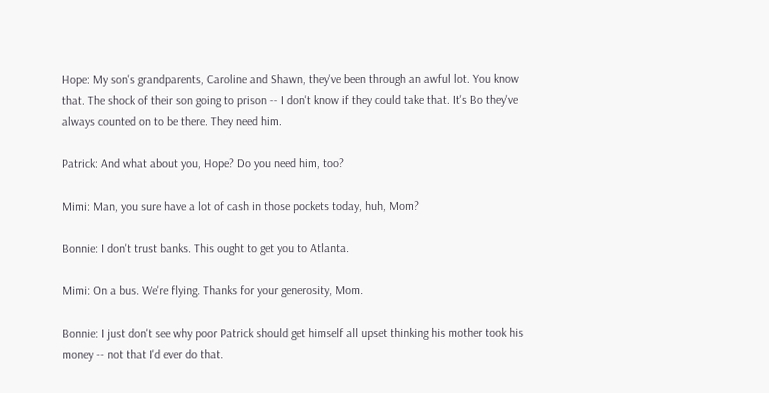Hope: My son's grandparents, Caroline and Shawn, they've been through an awful lot. You know that. The shock of their son going to prison -- I don't know if they could take that. It's Bo they've always counted on to be there. They need him.

Patrick: And what about you, Hope? Do you need him, too?

Mimi: Man, you sure have a lot of cash in those pockets today, huh, Mom?

Bonnie: I don't trust banks. This ought to get you to Atlanta.

Mimi: On a bus. We're flying. Thanks for your generosity, Mom.

Bonnie: I just don't see why poor Patrick should get himself all upset thinking his mother took his money -- not that I'd ever do that.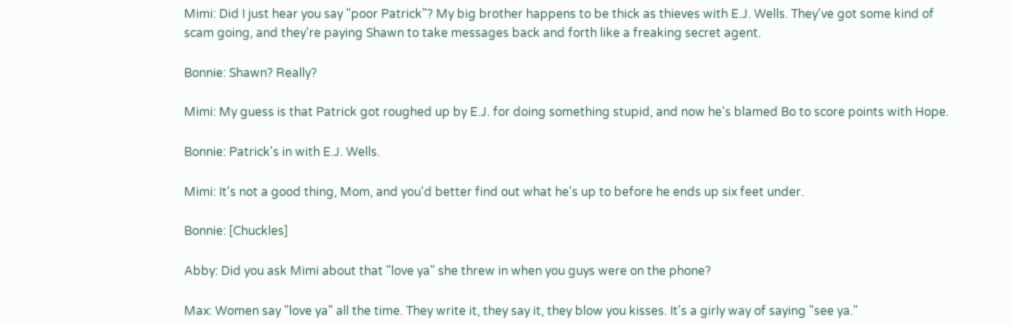Mimi: Did I just hear you say "poor Patrick"? My big brother happens to be thick as thieves with E.J. Wells. They've got some kind of scam going, and they're paying Shawn to take messages back and forth like a freaking secret agent.

Bonnie: Shawn? Really?

Mimi: My guess is that Patrick got roughed up by E.J. for doing something stupid, and now he's blamed Bo to score points with Hope.

Bonnie: Patrick's in with E.J. Wells.

Mimi: It's not a good thing, Mom, and you'd better find out what he's up to before he ends up six feet under.

Bonnie: [Chuckles]

Abby: Did you ask Mimi about that "love ya" she threw in when you guys were on the phone?

Max: Women say "love ya" all the time. They write it, they say it, they blow you kisses. It's a girly way of saying "see ya."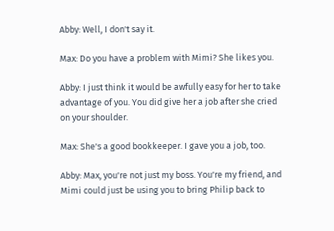Abby: Well, I don't say it.

Max: Do you have a problem with Mimi? She likes you.

Abby: I just think it would be awfully easy for her to take advantage of you. You did give her a job after she cried on your shoulder.

Max: She's a good bookkeeper. I gave you a job, too.

Abby: Max, you're not just my boss. You're my friend, and Mimi could just be using you to bring Philip back to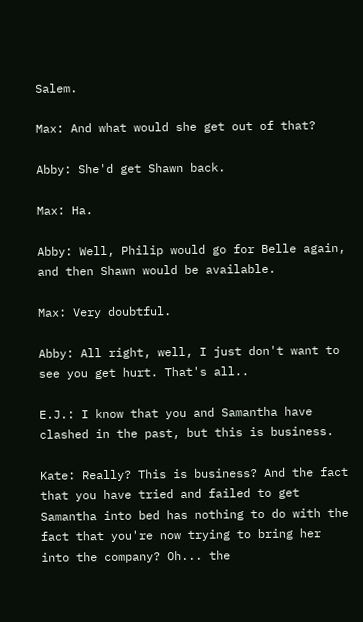Salem.

Max: And what would she get out of that?

Abby: She'd get Shawn back.

Max: Ha.

Abby: Well, Philip would go for Belle again, and then Shawn would be available.

Max: Very doubtful.

Abby: All right, well, I just don't want to see you get hurt. That's all..

E.J.: I know that you and Samantha have clashed in the past, but this is business.

Kate: Really? This is business? And the fact that you have tried and failed to get Samantha into bed has nothing to do with the fact that you're now trying to bring her into the company? Oh... the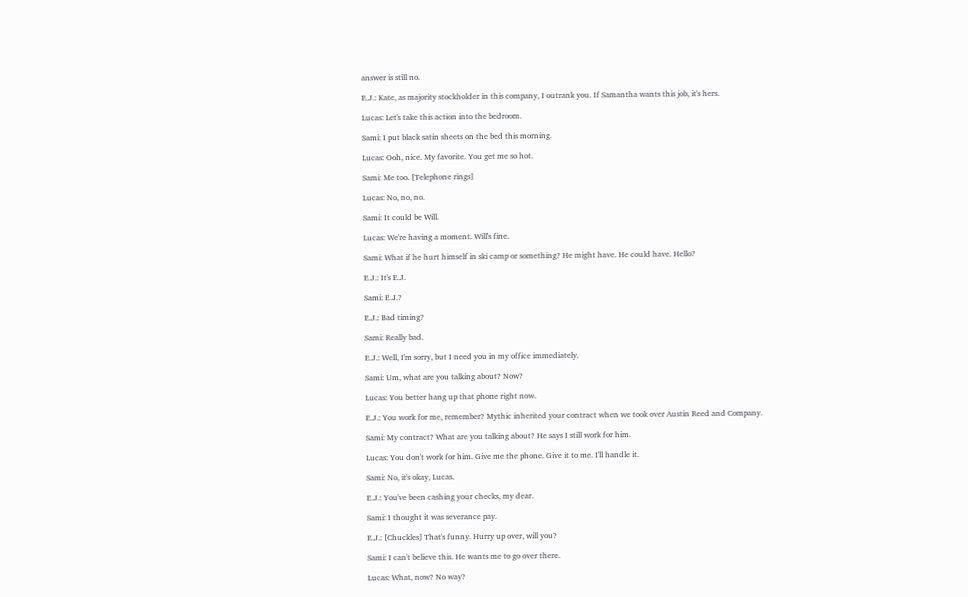answer is still no.

E.J.: Kate, as majority stockholder in this company, I outrank you. If Samantha wants this job, it's hers.

Lucas: Let's take this action into the bedroom.

Sami: I put black satin sheets on the bed this morning.

Lucas: Ooh, nice. My favorite. You get me so hot.

Sami: Me too. [Telephone rings]

Lucas: No, no, no.

Sami: It could be Will.

Lucas: We're having a moment. Will's fine.

Sami: What if he hurt himself in ski camp or something? He might have. He could have. Hello?

E.J.: It's E.J.

Sami: E.J.?

E.J.: Bad timing?

Sami: Really bad.

E.J.: Well, I'm sorry, but I need you in my office immediately.

Sami: Um, what are you talking about? Now?

Lucas: You better hang up that phone right now.

E.J.: You work for me, remember? Mythic inherited your contract when we took over Austin Reed and Company.

Sami: My contract? What are you talking about? He says I still work for him.

Lucas: You don't work for him. Give me the phone. Give it to me. I'll handle it.

Sami: No, it's okay, Lucas.

E.J.: You've been cashing your checks, my dear.

Sami: I thought it was severance pay.

E.J.: [Chuckles] That's funny. Hurry up over, will you?

Sami: I can't believe this. He wants me to go over there.

Lucas: What, now? No way?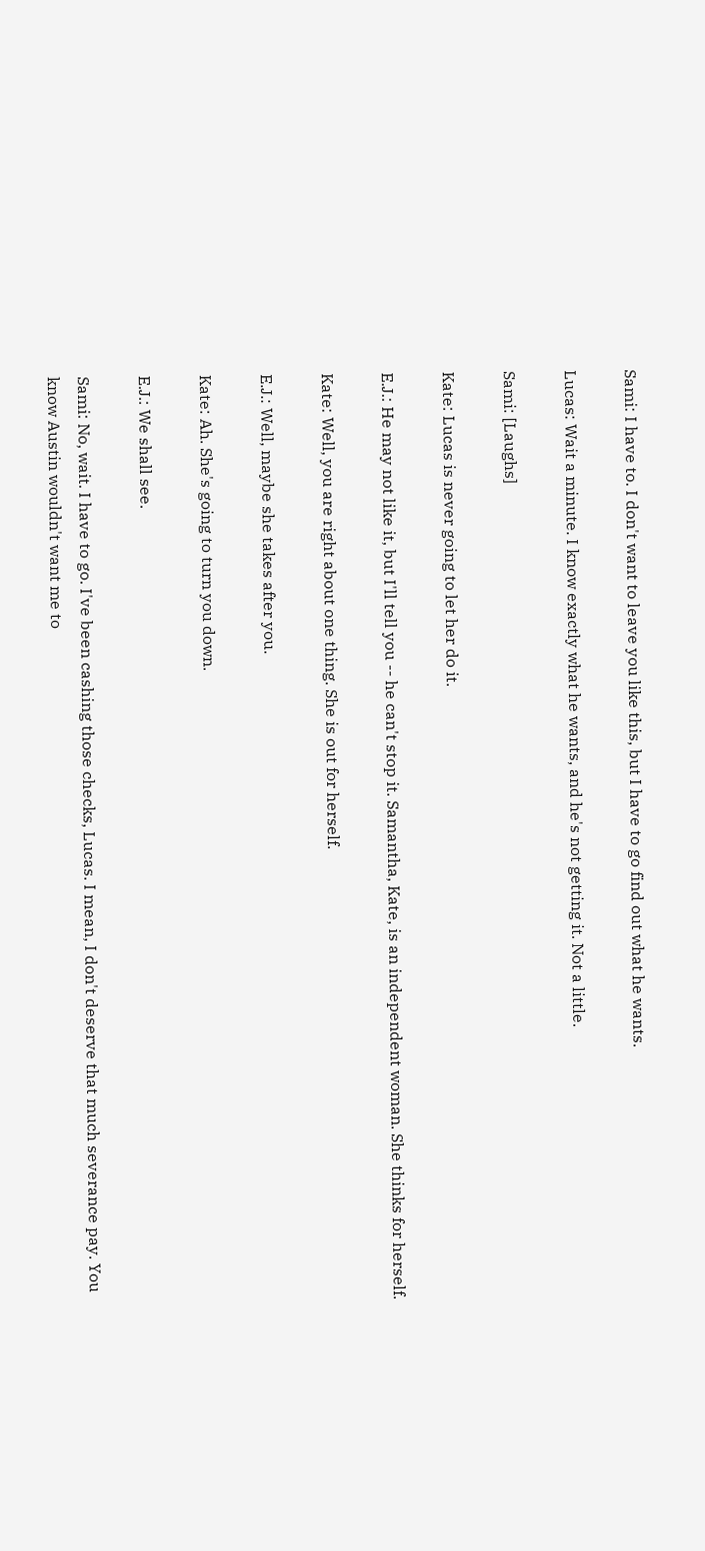Sami: I have to. I don't want to leave you like this, but I have to go find out what he wants.

Lucas: Wait a minute. I know exactly what he wants, and he's not getting it. Not a little.

Sami: [Laughs]

Kate: Lucas is never going to let her do it.

E.J.: He may not like it, but I'll tell you -- he can't stop it. Samantha, Kate, is an independent woman. She thinks for herself.

Kate: Well, you are right about one thing. She is out for herself.

E.J.: Well, maybe she takes after you.

Kate: Ah. She's going to turn you down.

E.J.: We shall see.

Sami: No, wait. I have to go. I've been cashing those checks, Lucas. I mean, I don't deserve that much severance pay. You know Austin wouldn't want me to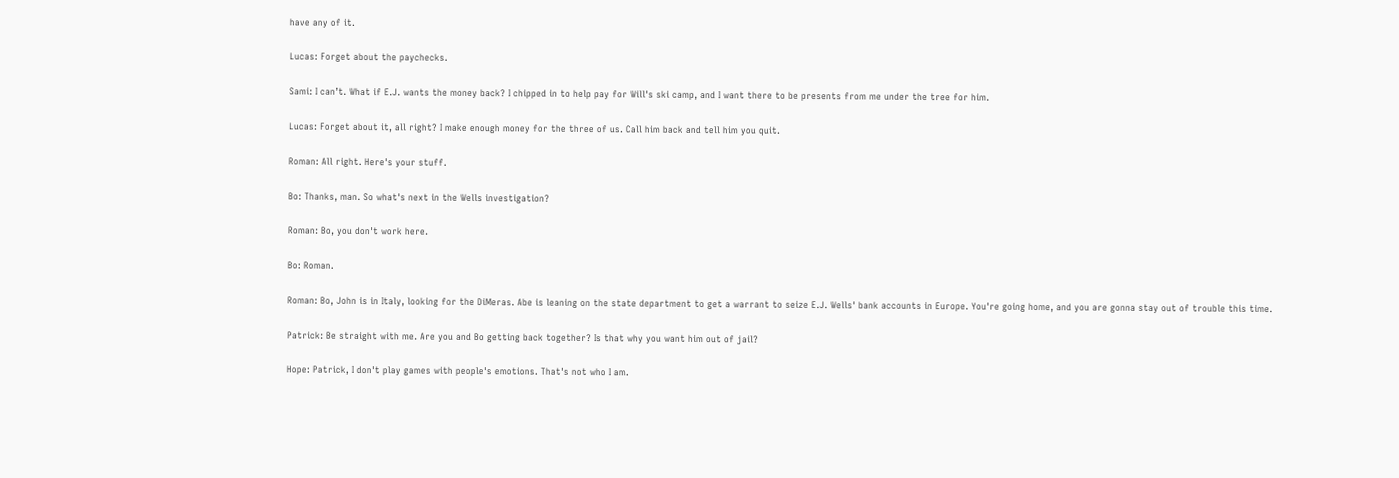have any of it.

Lucas: Forget about the paychecks.

Sami: I can’t. What if E.J. wants the money back? I chipped in to help pay for Will's ski camp, and I want there to be presents from me under the tree for him.

Lucas: Forget about it, all right? I make enough money for the three of us. Call him back and tell him you quit.

Roman: All right. Here's your stuff.

Bo: Thanks, man. So what's next in the Wells investigation?

Roman: Bo, you don't work here.

Bo: Roman.

Roman: Bo, John is in Italy, looking for the DiMeras. Abe is leaning on the state department to get a warrant to seize E.J. Wells' bank accounts in Europe. You're going home, and you are gonna stay out of trouble this time.

Patrick: Be straight with me. Are you and Bo getting back together? Is that why you want him out of jail?

Hope: Patrick, I don't play games with people's emotions. That's not who I am.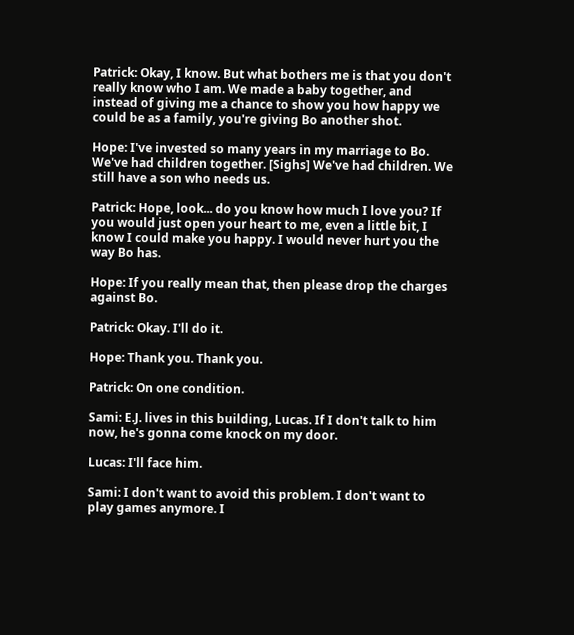Patrick: Okay, I know. But what bothers me is that you don't really know who I am. We made a baby together, and instead of giving me a chance to show you how happy we could be as a family, you're giving Bo another shot.

Hope: I've invested so many years in my marriage to Bo. We've had children together. [Sighs] We've had children. We still have a son who needs us.

Patrick: Hope, look... do you know how much I love you? If you would just open your heart to me, even a little bit, I know I could make you happy. I would never hurt you the way Bo has.

Hope: If you really mean that, then please drop the charges against Bo.

Patrick: Okay. I'll do it.

Hope: Thank you. Thank you.

Patrick: On one condition.

Sami: E.J. lives in this building, Lucas. If I don't talk to him now, he's gonna come knock on my door.

Lucas: I'll face him.

Sami: I don't want to avoid this problem. I don't want to play games anymore. I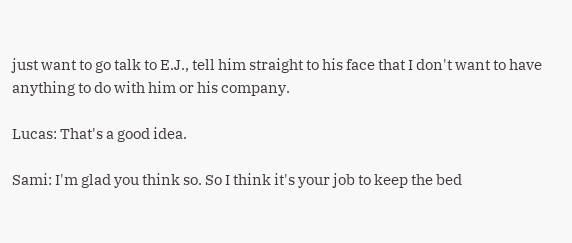just want to go talk to E.J., tell him straight to his face that I don't want to have anything to do with him or his company.

Lucas: That's a good idea.

Sami: I'm glad you think so. So I think it's your job to keep the bed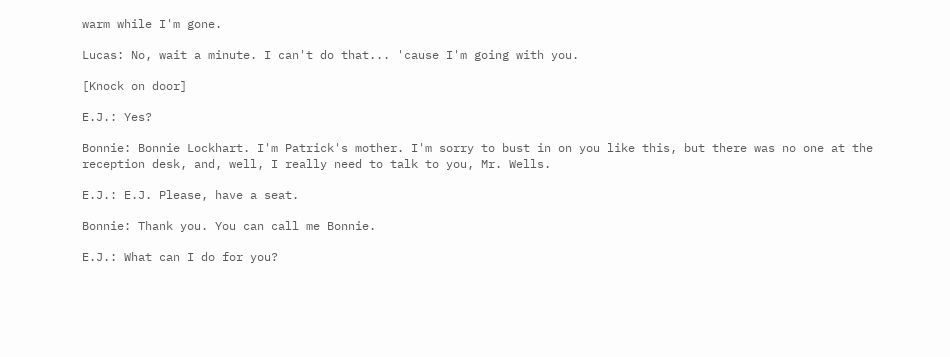warm while I'm gone.

Lucas: No, wait a minute. I can't do that... 'cause I'm going with you.

[Knock on door]

E.J.: Yes?

Bonnie: Bonnie Lockhart. I'm Patrick's mother. I'm sorry to bust in on you like this, but there was no one at the reception desk, and, well, I really need to talk to you, Mr. Wells.

E.J.: E.J. Please, have a seat.

Bonnie: Thank you. You can call me Bonnie.

E.J.: What can I do for you?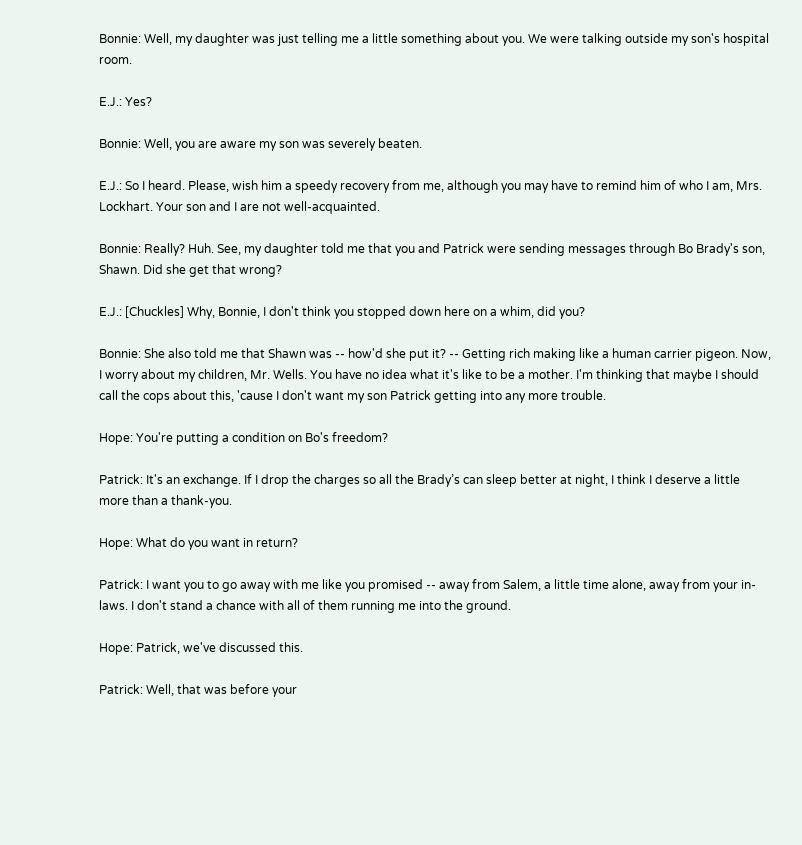Bonnie: Well, my daughter was just telling me a little something about you. We were talking outside my son's hospital room.

E.J.: Yes?

Bonnie: Well, you are aware my son was severely beaten.

E.J.: So I heard. Please, wish him a speedy recovery from me, although you may have to remind him of who I am, Mrs. Lockhart. Your son and I are not well-acquainted.

Bonnie: Really? Huh. See, my daughter told me that you and Patrick were sending messages through Bo Brady's son, Shawn. Did she get that wrong?

E.J.: [Chuckles] Why, Bonnie, I don't think you stopped down here on a whim, did you?

Bonnie: She also told me that Shawn was -- how'd she put it? -- Getting rich making like a human carrier pigeon. Now, I worry about my children, Mr. Wells. You have no idea what it's like to be a mother. I'm thinking that maybe I should call the cops about this, 'cause I don't want my son Patrick getting into any more trouble.

Hope: You're putting a condition on Bo's freedom?

Patrick: It's an exchange. If I drop the charges so all the Brady’s can sleep better at night, I think I deserve a little more than a thank-you.

Hope: What do you want in return?

Patrick: I want you to go away with me like you promised -- away from Salem, a little time alone, away from your in-laws. I don't stand a chance with all of them running me into the ground.

Hope: Patrick, we've discussed this.

Patrick: Well, that was before your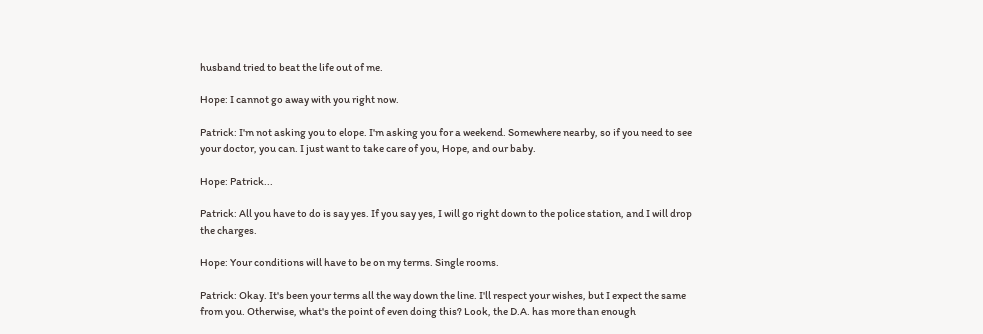husband tried to beat the life out of me.

Hope: I cannot go away with you right now.

Patrick: I'm not asking you to elope. I'm asking you for a weekend. Somewhere nearby, so if you need to see your doctor, you can. I just want to take care of you, Hope, and our baby.

Hope: Patrick...

Patrick: All you have to do is say yes. If you say yes, I will go right down to the police station, and I will drop the charges.

Hope: Your conditions will have to be on my terms. Single rooms.

Patrick: Okay. It's been your terms all the way down the line. I'll respect your wishes, but I expect the same from you. Otherwise, what's the point of even doing this? Look, the D.A. has more than enough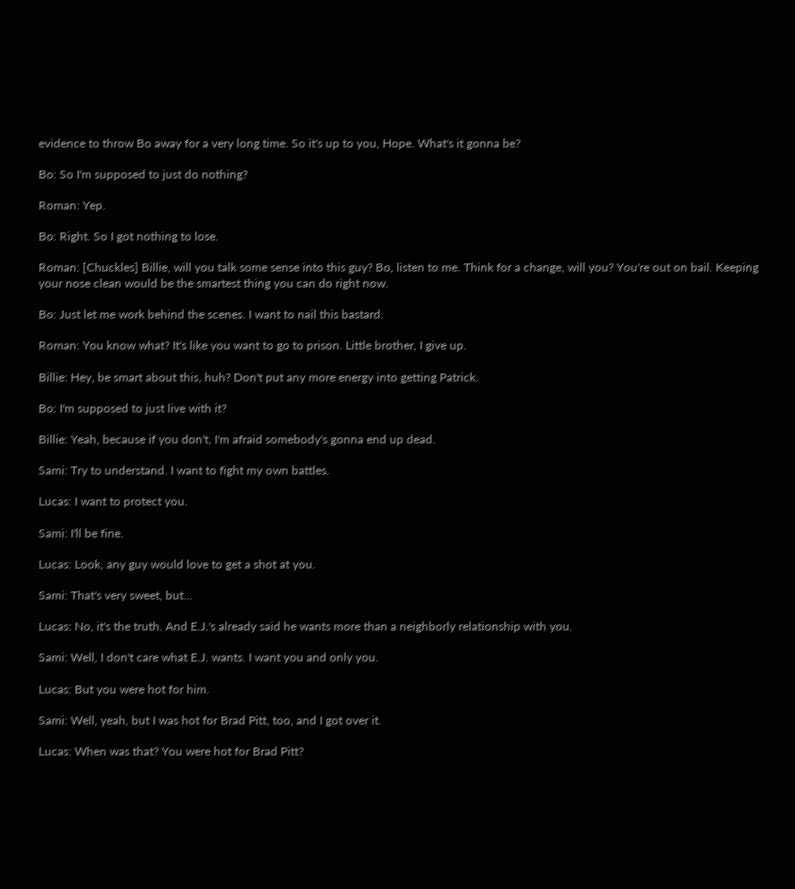evidence to throw Bo away for a very long time. So it's up to you, Hope. What's it gonna be?

Bo: So I'm supposed to just do nothing?

Roman: Yep.

Bo: Right. So I got nothing to lose.

Roman: [Chuckles] Billie, will you talk some sense into this guy? Bo, listen to me. Think for a change, will you? You're out on bail. Keeping your nose clean would be the smartest thing you can do right now.

Bo: Just let me work behind the scenes. I want to nail this bastard.

Roman: You know what? It's like you want to go to prison. Little brother, I give up.

Billie: Hey, be smart about this, huh? Don't put any more energy into getting Patrick.

Bo: I'm supposed to just live with it?

Billie: Yeah, because if you don't, I'm afraid somebody's gonna end up dead.

Sami: Try to understand. I want to fight my own battles.

Lucas: I want to protect you.

Sami: I'll be fine.

Lucas: Look, any guy would love to get a shot at you.

Sami: That's very sweet, but...

Lucas: No, it's the truth. And E.J.'s already said he wants more than a neighborly relationship with you.

Sami: Well, I don't care what E.J. wants. I want you and only you.

Lucas: But you were hot for him.

Sami: Well, yeah, but I was hot for Brad Pitt, too, and I got over it.

Lucas: When was that? You were hot for Brad Pitt?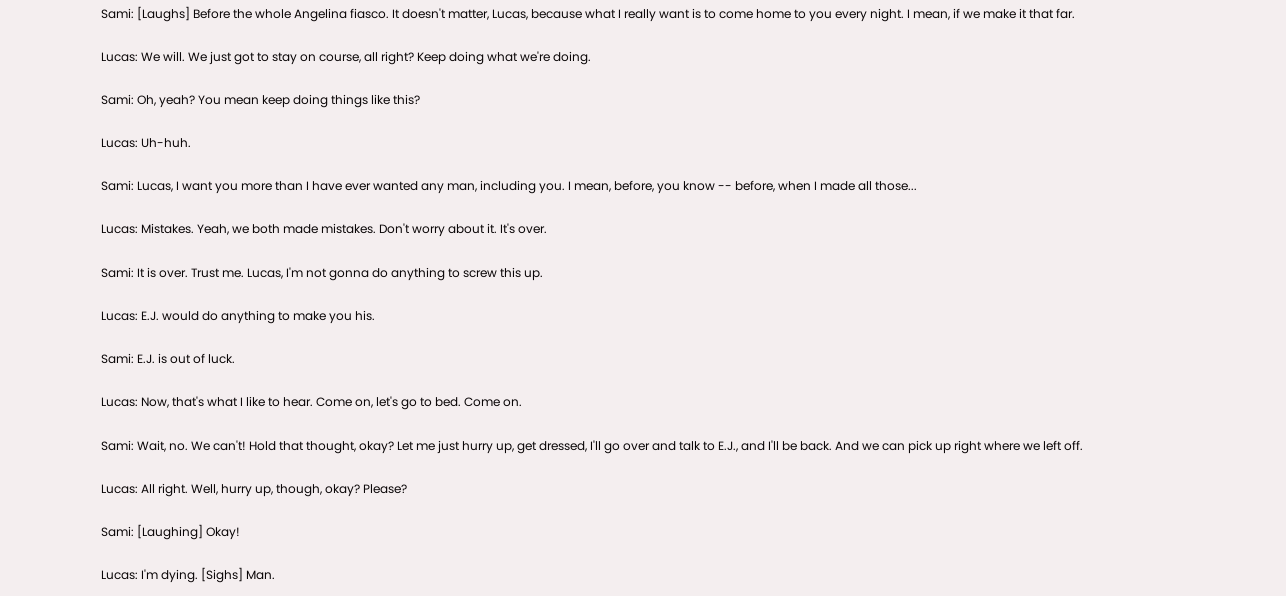Sami: [Laughs] Before the whole Angelina fiasco. It doesn't matter, Lucas, because what I really want is to come home to you every night. I mean, if we make it that far.

Lucas: We will. We just got to stay on course, all right? Keep doing what we're doing.

Sami: Oh, yeah? You mean keep doing things like this?

Lucas: Uh-huh.

Sami: Lucas, I want you more than I have ever wanted any man, including you. I mean, before, you know -- before, when I made all those...

Lucas: Mistakes. Yeah, we both made mistakes. Don't worry about it. It's over.

Sami: It is over. Trust me. Lucas, I'm not gonna do anything to screw this up.

Lucas: E.J. would do anything to make you his.

Sami: E.J. is out of luck.

Lucas: Now, that's what I like to hear. Come on, let's go to bed. Come on.

Sami: Wait, no. We can't! Hold that thought, okay? Let me just hurry up, get dressed, I'll go over and talk to E.J., and I'll be back. And we can pick up right where we left off.

Lucas: All right. Well, hurry up, though, okay? Please?

Sami: [Laughing] Okay!

Lucas: I'm dying. [Sighs] Man.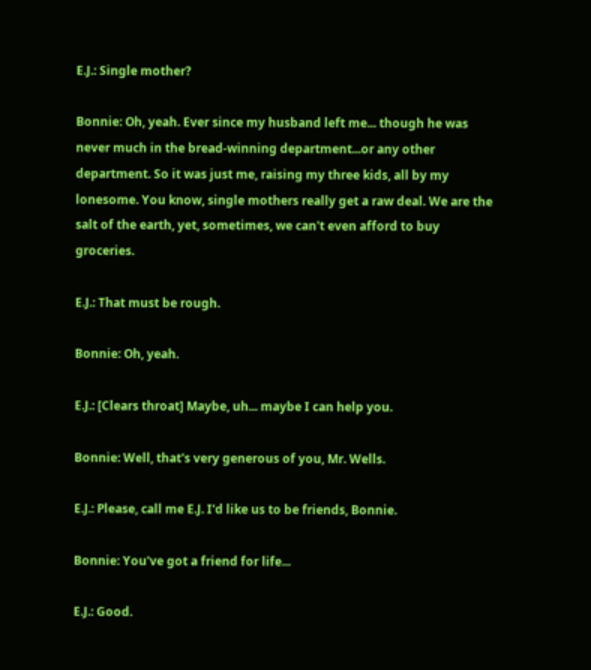E.J.: Single mother?

Bonnie: Oh, yeah. Ever since my husband left me... though he was never much in the bread-winning department...or any other department. So it was just me, raising my three kids, all by my lonesome. You know, single mothers really get a raw deal. We are the salt of the earth, yet, sometimes, we can't even afford to buy groceries.

E.J.: That must be rough.

Bonnie: Oh, yeah.

E.J.: [Clears throat] Maybe, uh... maybe I can help you.

Bonnie: Well, that's very generous of you, Mr. Wells.

E.J.: Please, call me E.J. I'd like us to be friends, Bonnie.

Bonnie: You've got a friend for life...

E.J.: Good.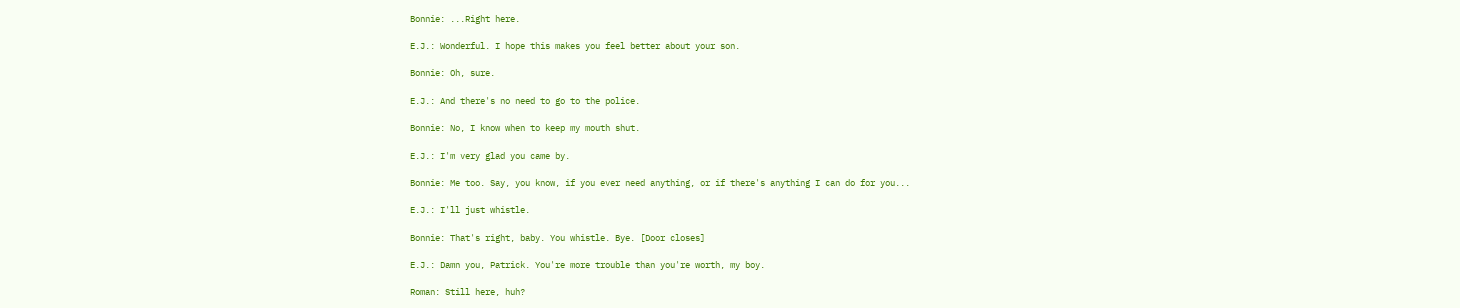Bonnie: ...Right here.

E.J.: Wonderful. I hope this makes you feel better about your son.

Bonnie: Oh, sure.

E.J.: And there's no need to go to the police.

Bonnie: No, I know when to keep my mouth shut.

E.J.: I'm very glad you came by.

Bonnie: Me too. Say, you know, if you ever need anything, or if there's anything I can do for you...

E.J.: I'll just whistle.

Bonnie: That's right, baby. You whistle. Bye. [Door closes]

E.J.: Damn you, Patrick. You're more trouble than you're worth, my boy.

Roman: Still here, huh?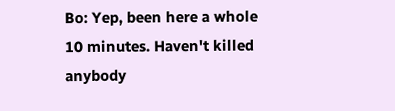Bo: Yep, been here a whole 10 minutes. Haven't killed anybody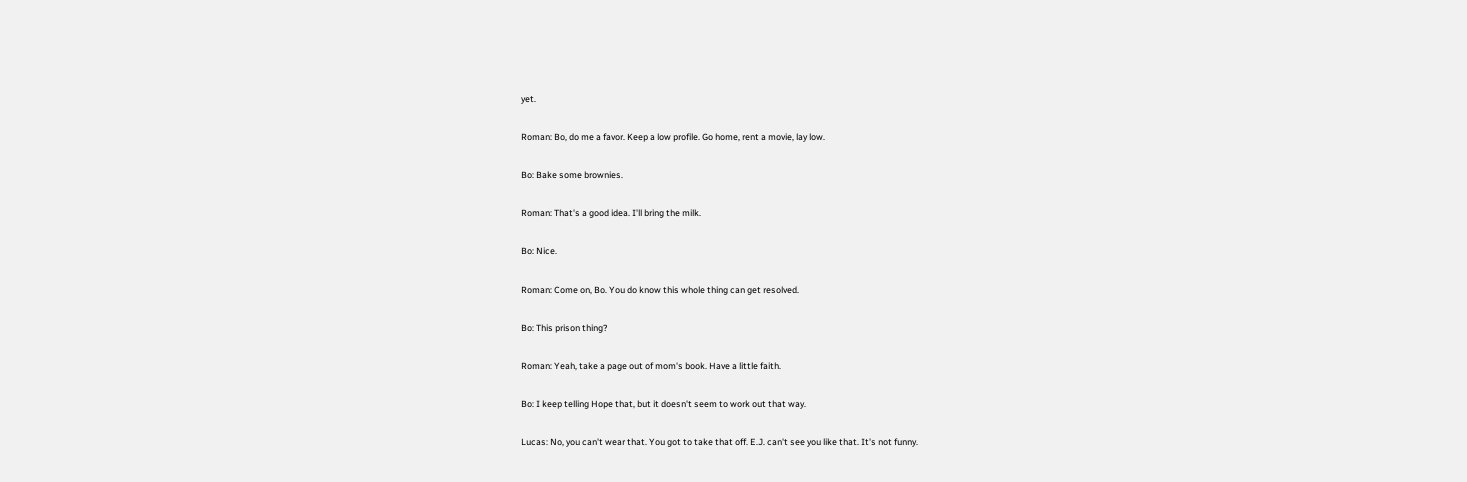yet.

Roman: Bo, do me a favor. Keep a low profile. Go home, rent a movie, lay low.

Bo: Bake some brownies.

Roman: That's a good idea. I'll bring the milk.

Bo: Nice.

Roman: Come on, Bo. You do know this whole thing can get resolved.

Bo: This prison thing?

Roman: Yeah, take a page out of mom's book. Have a little faith.

Bo: I keep telling Hope that, but it doesn't seem to work out that way.

Lucas: No, you can't wear that. You got to take that off. E.J. can't see you like that. It's not funny.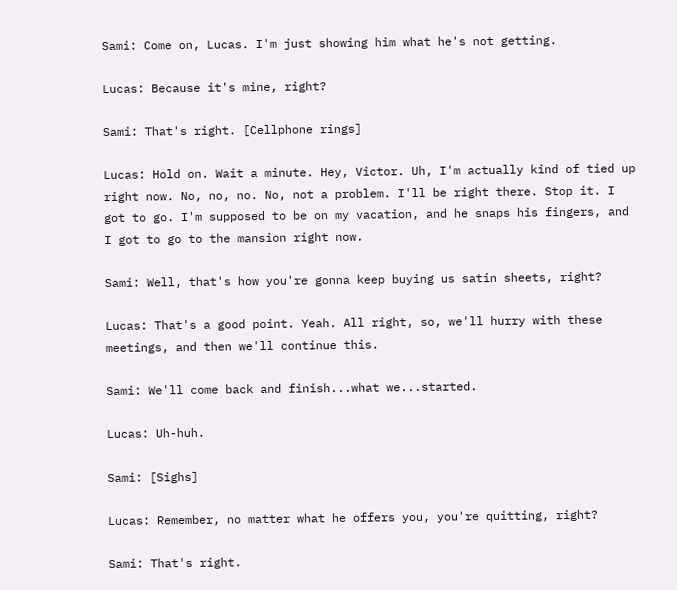Sami: Come on, Lucas. I'm just showing him what he's not getting.

Lucas: Because it's mine, right?

Sami: That's right. [Cellphone rings]

Lucas: Hold on. Wait a minute. Hey, Victor. Uh, I'm actually kind of tied up right now. No, no, no. No, not a problem. I'll be right there. Stop it. I got to go. I'm supposed to be on my vacation, and he snaps his fingers, and I got to go to the mansion right now.

Sami: Well, that's how you're gonna keep buying us satin sheets, right?

Lucas: That's a good point. Yeah. All right, so, we'll hurry with these meetings, and then we'll continue this.

Sami: We'll come back and finish...what we...started.

Lucas: Uh-huh.

Sami: [Sighs]

Lucas: Remember, no matter what he offers you, you're quitting, right?

Sami: That's right.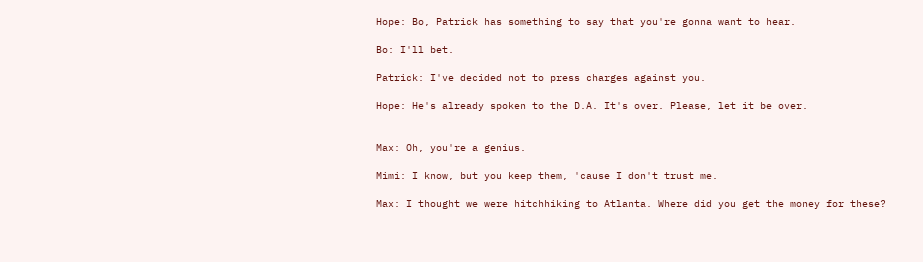Hope: Bo, Patrick has something to say that you're gonna want to hear.

Bo: I'll bet.

Patrick: I've decided not to press charges against you.

Hope: He's already spoken to the D.A. It's over. Please, let it be over.


Max: Oh, you're a genius.

Mimi: I know, but you keep them, 'cause I don't trust me.

Max: I thought we were hitchhiking to Atlanta. Where did you get the money for these?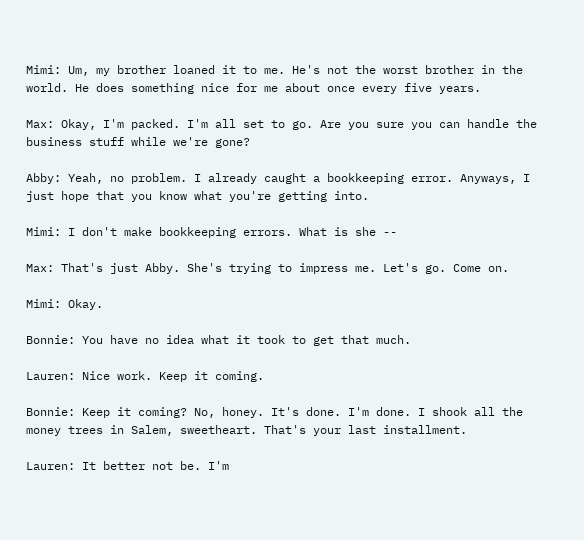Mimi: Um, my brother loaned it to me. He's not the worst brother in the world. He does something nice for me about once every five years.

Max: Okay, I'm packed. I'm all set to go. Are you sure you can handle the business stuff while we're gone?

Abby: Yeah, no problem. I already caught a bookkeeping error. Anyways, I just hope that you know what you're getting into.

Mimi: I don't make bookkeeping errors. What is she --

Max: That's just Abby. She's trying to impress me. Let's go. Come on.

Mimi: Okay.

Bonnie: You have no idea what it took to get that much.

Lauren: Nice work. Keep it coming.

Bonnie: Keep it coming? No, honey. It's done. I'm done. I shook all the money trees in Salem, sweetheart. That's your last installment.

Lauren: It better not be. I'm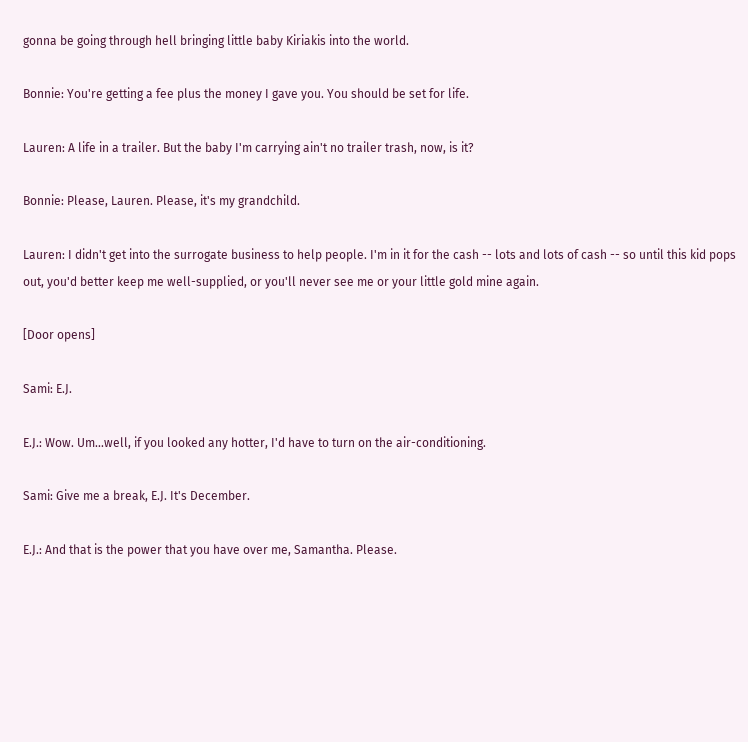gonna be going through hell bringing little baby Kiriakis into the world.

Bonnie: You're getting a fee plus the money I gave you. You should be set for life.

Lauren: A life in a trailer. But the baby I'm carrying ain't no trailer trash, now, is it?

Bonnie: Please, Lauren. Please, it's my grandchild.

Lauren: I didn't get into the surrogate business to help people. I'm in it for the cash -- lots and lots of cash -- so until this kid pops out, you'd better keep me well-supplied, or you'll never see me or your little gold mine again.

[Door opens]

Sami: E.J.

E.J.: Wow. Um...well, if you looked any hotter, I'd have to turn on the air-conditioning.

Sami: Give me a break, E.J. It's December.

E.J.: And that is the power that you have over me, Samantha. Please.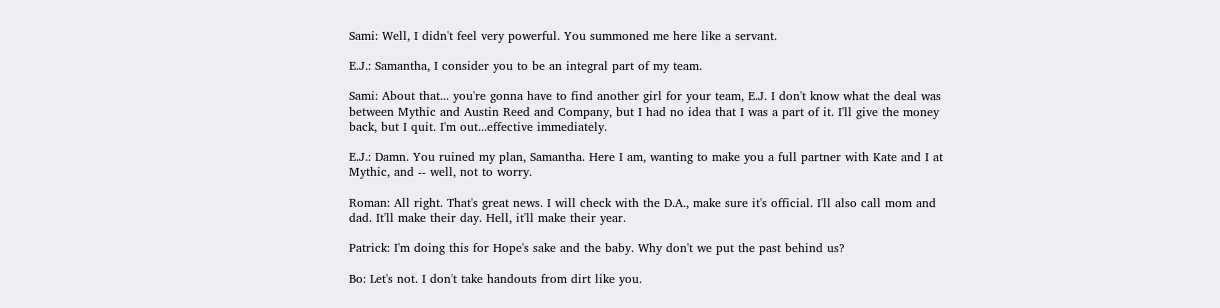Sami: Well, I didn't feel very powerful. You summoned me here like a servant.

E.J.: Samantha, I consider you to be an integral part of my team.

Sami: About that... you're gonna have to find another girl for your team, E.J. I don't know what the deal was between Mythic and Austin Reed and Company, but I had no idea that I was a part of it. I'll give the money back, but I quit. I'm out...effective immediately.

E.J.: Damn. You ruined my plan, Samantha. Here I am, wanting to make you a full partner with Kate and I at Mythic, and -- well, not to worry.

Roman: All right. That's great news. I will check with the D.A., make sure it's official. I'll also call mom and dad. It'll make their day. Hell, it'll make their year.

Patrick: I'm doing this for Hope's sake and the baby. Why don't we put the past behind us?

Bo: Let's not. I don't take handouts from dirt like you.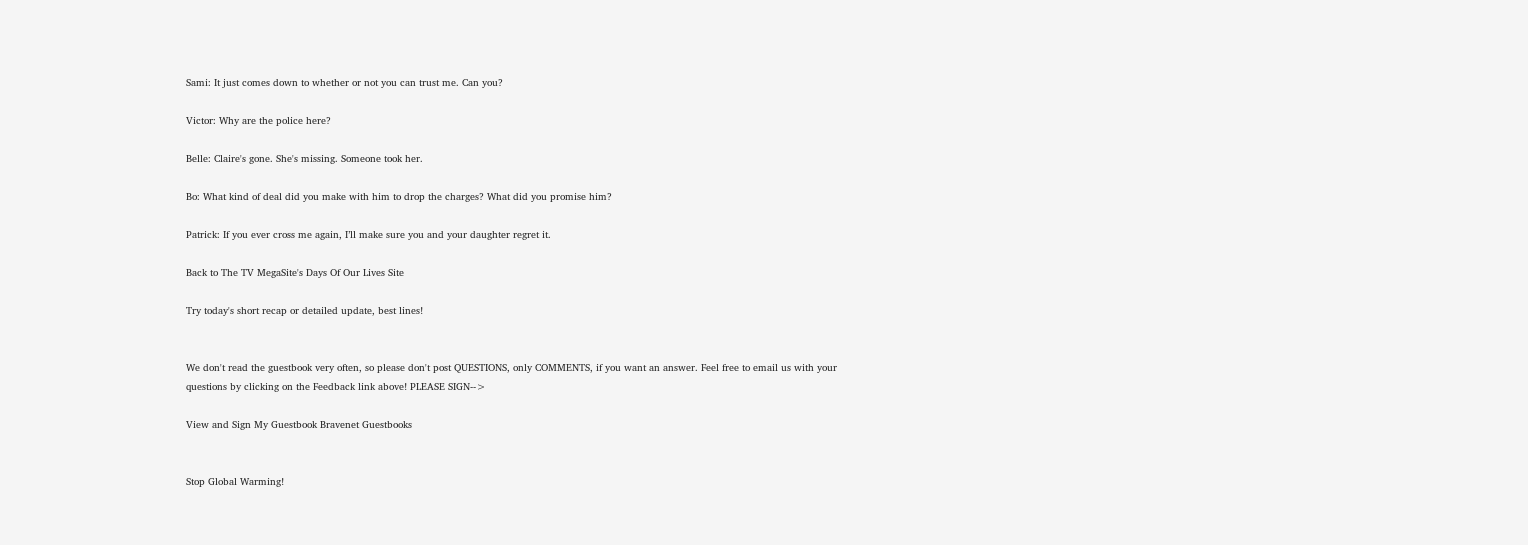Sami: It just comes down to whether or not you can trust me. Can you?

Victor: Why are the police here?

Belle: Claire's gone. She's missing. Someone took her.

Bo: What kind of deal did you make with him to drop the charges? What did you promise him?

Patrick: If you ever cross me again, I’ll make sure you and your daughter regret it.

Back to The TV MegaSite's Days Of Our Lives Site

Try today's short recap or detailed update, best lines!


We don't read the guestbook very often, so please don't post QUESTIONS, only COMMENTS, if you want an answer. Feel free to email us with your questions by clicking on the Feedback link above! PLEASE SIGN-->

View and Sign My Guestbook Bravenet Guestbooks


Stop Global Warming!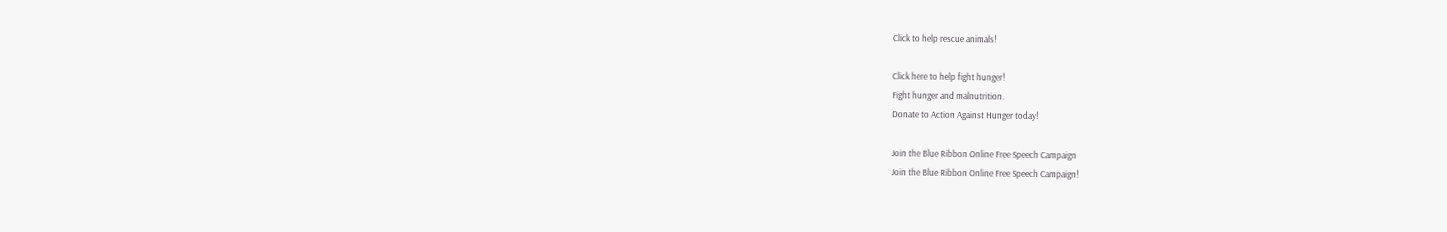Click to help rescue animals!

Click here to help fight hunger!
Fight hunger and malnutrition.
Donate to Action Against Hunger today!

Join the Blue Ribbon Online Free Speech Campaign
Join the Blue Ribbon Online Free Speech Campaign!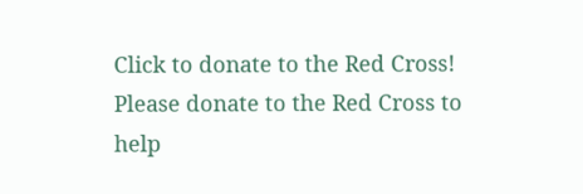Click to donate to the Red Cross!
Please donate to the Red Cross to help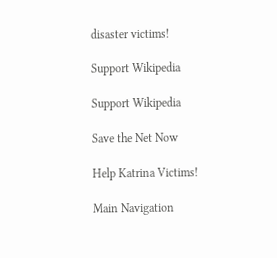disaster victims!

Support Wikipedia

Support Wikipedia

Save the Net Now

Help Katrina Victims!

Main Navigation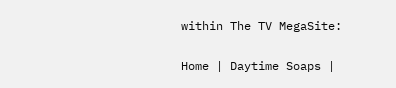within The TV MegaSite:

Home | Daytime Soaps |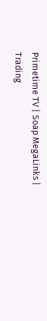Primetime TV | Soap MegaLinks | Trading